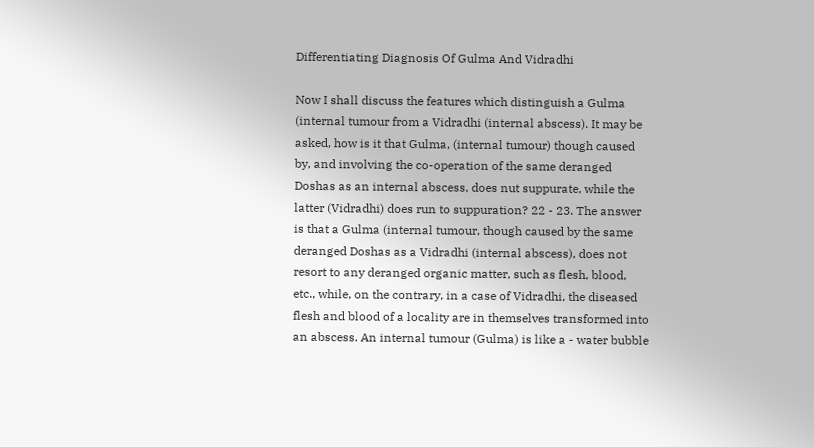Differentiating Diagnosis Of Gulma And Vidradhi

Now I shall discuss the features which distinguish a Gulma (internal tumour from a Vidradhi (internal abscess). It may be asked, how is it that Gulma, (internal tumour) though caused by, and involving the co-operation of the same deranged Doshas as an internal abscess, does nut suppurate, while the latter (Vidradhi) does run to suppuration? 22 - 23. The answer is that a Gulma (internal tumour, though caused by the same deranged Doshas as a Vidradhi (internal abscess), does not resort to any deranged organic matter, such as flesh, blood, etc., while, on the contrary, in a case of Vidradhi, the diseased flesh and blood of a locality are in themselves transformed into an abscess. An internal tumour (Gulma) is like a - water bubble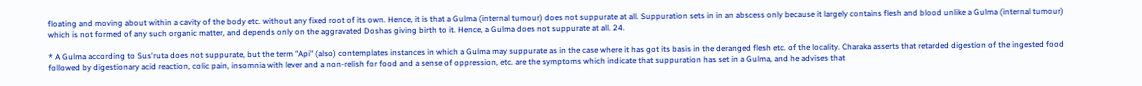floating and moving about within a cavity of the body etc. without any fixed root of its own. Hence, it is that a Gulma (internal tumour) does not suppurate at all. Suppuration sets in in an abscess only because it largely contains flesh and blood unlike a Gulma (internal tumour) which is not formed of any such organic matter, and depends only on the aggravated Doshas giving birth to it. Hence, a Gulma does not suppurate at all. 24.

* A Gulma according to Sus'ruta does not suppurate, but the term "Api" (also) contemplates instances in which a Gulma may suppurate as in the case where it has got its basis in the deranged flesh etc. of the locality. Charaka asserts that retarded digestion of the ingested food followed by digestionary acid reaction, colic pain, insomnia with lever and a non-relish for food and a sense of oppression, etc. are the symptoms which indicate that suppuration has set in a Gulma, and he advises that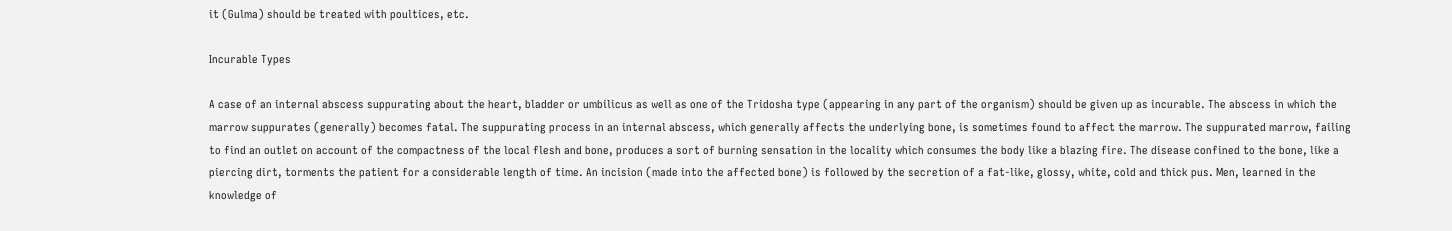it (Gulma) should be treated with poultices, etc.

Incurable Types

A case of an internal abscess suppurating about the heart, bladder or umbilicus as well as one of the Tridosha type (appearing in any part of the organism) should be given up as incurable. The abscess in which the marrow suppurates (generally) becomes fatal. The suppurating process in an internal abscess, which generally affects the underlying bone, is sometimes found to affect the marrow. The suppurated marrow, failing to find an outlet on account of the compactness of the local flesh and bone, produces a sort of burning sensation in the locality which consumes the body like a blazing fire. The disease confined to the bone, like a piercing dirt, torments the patient for a considerable length of time. An incision (made into the affected bone) is followed by the secretion of a fat-like, glossy, white, cold and thick pus. Men, learned in the knowledge of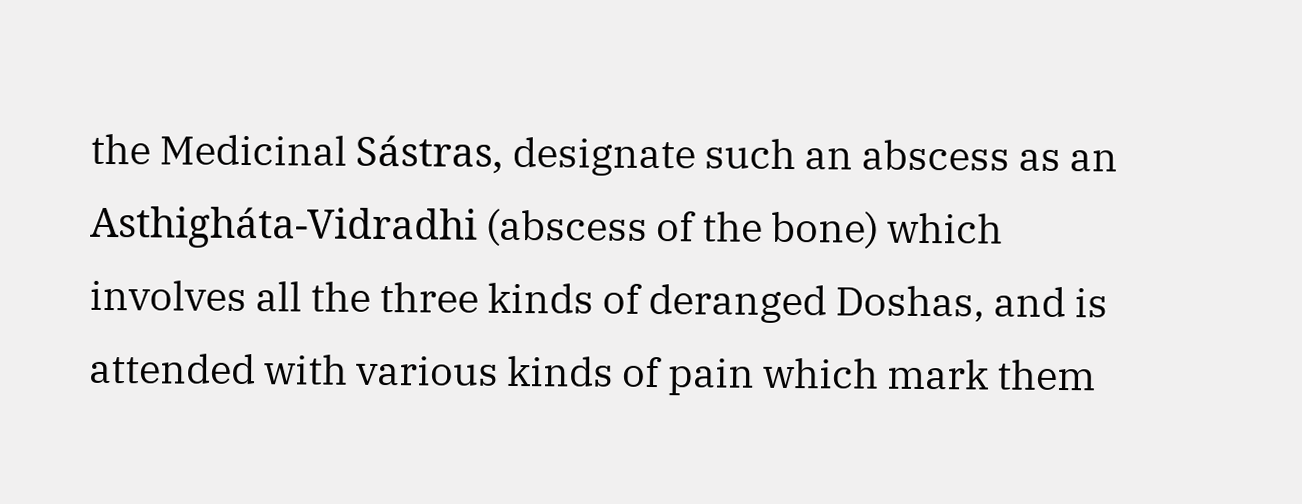the Medicinal Sástras, designate such an abscess as an Asthigháta-Vidradhi (abscess of the bone) which involves all the three kinds of deranged Doshas, and is attended with various kinds of pain which mark them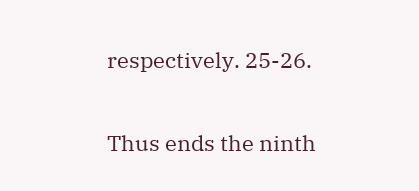respectively. 25-26.

Thus ends the ninth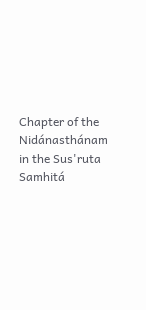Chapter of the Nidánasthánam in the Sus'ruta Samhitá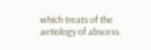which treats of the aetiology of abscess.